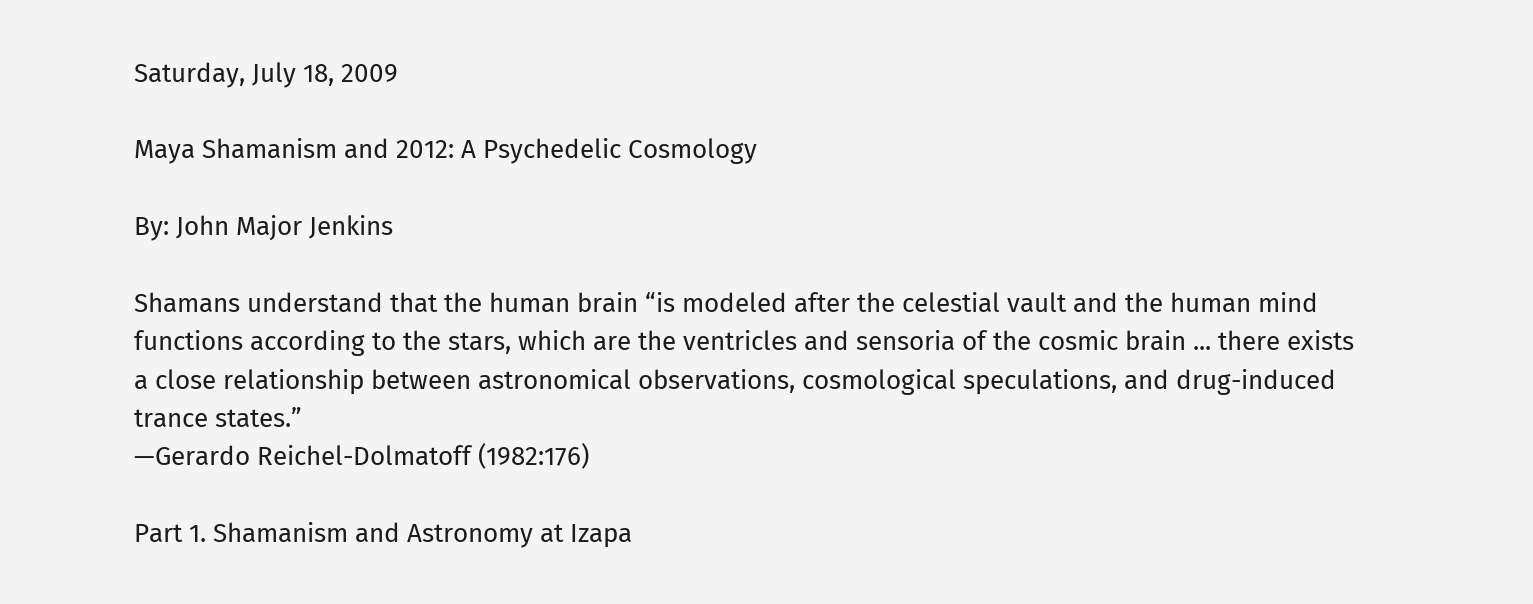Saturday, July 18, 2009

Maya Shamanism and 2012: A Psychedelic Cosmology

By: John Major Jenkins

Shamans understand that the human brain “is modeled after the celestial vault and the human mind functions according to the stars, which are the ventricles and sensoria of the cosmic brain ... there exists a close relationship between astronomical observations, cosmological speculations, and drug-induced trance states.”
—Gerardo Reichel-Dolmatoff (1982:176)

Part 1. Shamanism and Astronomy at Izapa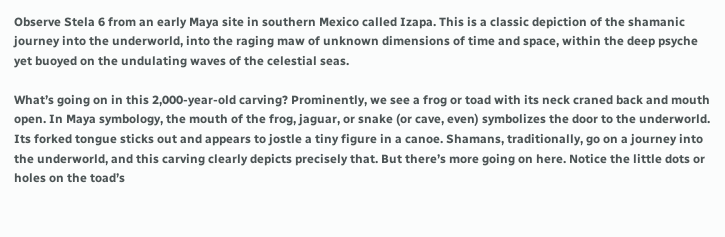Observe Stela 6 from an early Maya site in southern Mexico called Izapa. This is a classic depiction of the shamanic journey into the underworld, into the raging maw of unknown dimensions of time and space, within the deep psyche yet buoyed on the undulating waves of the celestial seas.

What’s going on in this 2,000-year-old carving? Prominently, we see a frog or toad with its neck craned back and mouth open. In Maya symbology, the mouth of the frog, jaguar, or snake (or cave, even) symbolizes the door to the underworld. Its forked tongue sticks out and appears to jostle a tiny figure in a canoe. Shamans, traditionally, go on a journey into the underworld, and this carving clearly depicts precisely that. But there’s more going on here. Notice the little dots or holes on the toad’s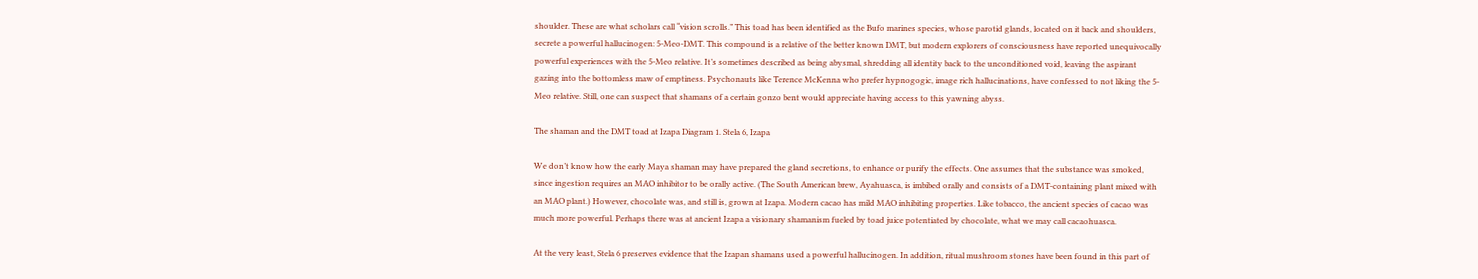shoulder. These are what scholars call “vision scrolls.” This toad has been identified as the Bufo marines species, whose parotid glands, located on it back and shoulders, secrete a powerful hallucinogen: 5-Meo-DMT. This compound is a relative of the better known DMT, but modern explorers of consciousness have reported unequivocally powerful experiences with the 5-Meo relative. It’s sometimes described as being abysmal, shredding all identity back to the unconditioned void, leaving the aspirant gazing into the bottomless maw of emptiness. Psychonauts like Terence McKenna who prefer hypnogogic, image rich hallucinations, have confessed to not liking the 5-Meo relative. Still, one can suspect that shamans of a certain gonzo bent would appreciate having access to this yawning abyss.

The shaman and the DMT toad at Izapa Diagram 1. Stela 6, Izapa

We don’t know how the early Maya shaman may have prepared the gland secretions, to enhance or purify the effects. One assumes that the substance was smoked, since ingestion requires an MAO inhibitor to be orally active. (The South American brew, Ayahuasca, is imbibed orally and consists of a DMT-containing plant mixed with an MAO plant.) However, chocolate was, and still is, grown at Izapa. Modern cacao has mild MAO inhibiting properties. Like tobacco, the ancient species of cacao was much more powerful. Perhaps there was at ancient Izapa a visionary shamanism fueled by toad juice potentiated by chocolate, what we may call cacaohuasca.

At the very least, Stela 6 preserves evidence that the Izapan shamans used a powerful hallucinogen. In addition, ritual mushroom stones have been found in this part of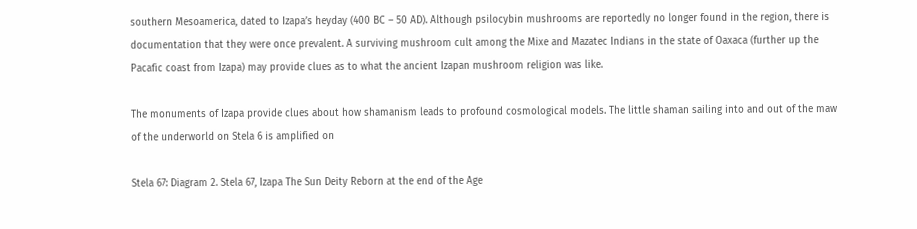southern Mesoamerica, dated to Izapa’s heyday (400 BC – 50 AD). Although psilocybin mushrooms are reportedly no longer found in the region, there is documentation that they were once prevalent. A surviving mushroom cult among the Mixe and Mazatec Indians in the state of Oaxaca (further up the Pacafic coast from Izapa) may provide clues as to what the ancient Izapan mushroom religion was like.

The monuments of Izapa provide clues about how shamanism leads to profound cosmological models. The little shaman sailing into and out of the maw of the underworld on Stela 6 is amplified on

Stela 67: Diagram 2. Stela 67, Izapa The Sun Deity Reborn at the end of the Age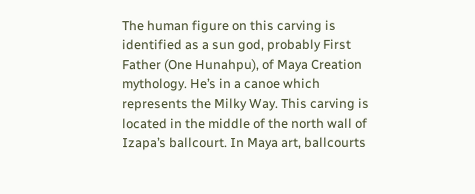The human figure on this carving is identified as a sun god, probably First Father (One Hunahpu), of Maya Creation mythology. He’s in a canoe which represents the Milky Way. This carving is located in the middle of the north wall of Izapa’s ballcourt. In Maya art, ballcourts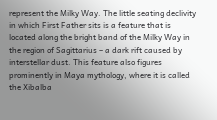represent the Milky Way. The little seating declivity in which First Father sits is a feature that is located along the bright band of the Milky Way in the region of Sagittarius – a dark rift caused by interstellar dust. This feature also figures prominently in Maya mythology, where it is called the Xibalba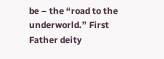be – the “road to the underworld.” First Father deity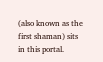(also known as the first shaman) sits in this portal.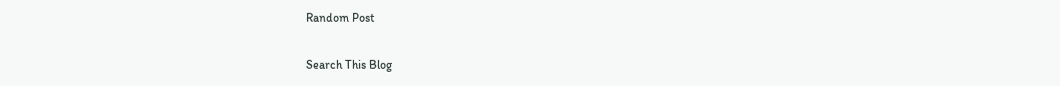Random Post

Search This Blog